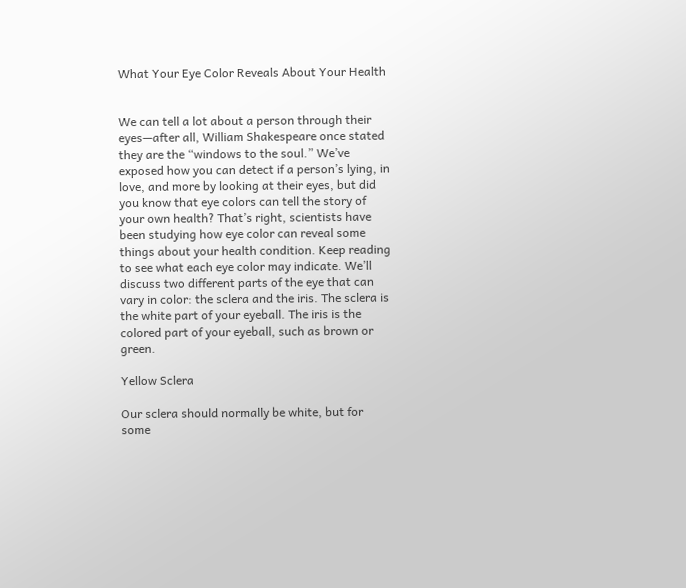What Your Eye Color Reveals About Your Health


We can tell a lot about a person through their eyes—after all, William Shakespeare once stated they are the “windows to the soul.” We’ve exposed how you can detect if a person’s lying, in love, and more by looking at their eyes, but did you know that eye colors can tell the story of your own health? That’s right, scientists have been studying how eye color can reveal some things about your health condition. Keep reading to see what each eye color may indicate. We’ll discuss two different parts of the eye that can vary in color: the sclera and the iris. The sclera is the white part of your eyeball. The iris is the colored part of your eyeball, such as brown or green.

Yellow Sclera

Our sclera should normally be white, but for some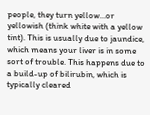people, they turn yellow…or yellowish (think white with a yellow tint). This is usually due to jaundice, which means your liver is in some sort of trouble. This happens due to a build-up of bilirubin, which is typically cleared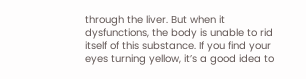through the liver. But when it dysfunctions, the body is unable to rid itself of this substance. If you find your eyes turning yellow, it’s a good idea to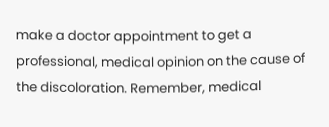make a doctor appointment to get a professional, medical opinion on the cause of the discoloration. Remember, medical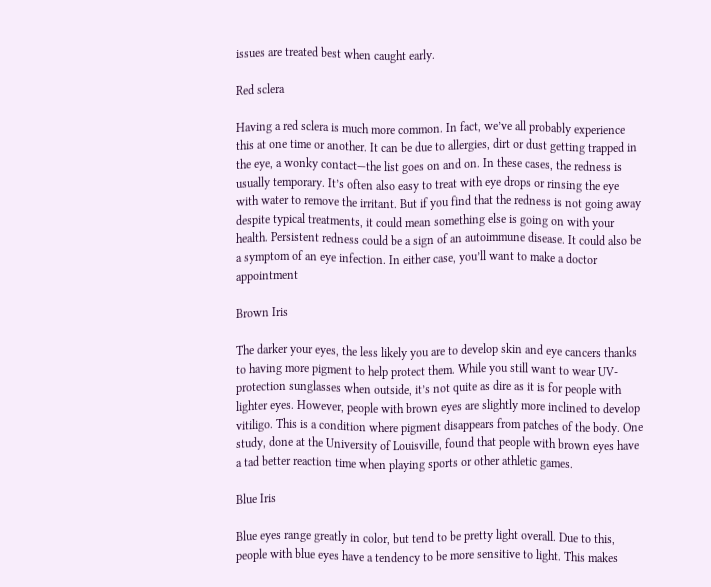issues are treated best when caught early.

Red sclera

Having a red sclera is much more common. In fact, we’ve all probably experience this at one time or another. It can be due to allergies, dirt or dust getting trapped in the eye, a wonky contact—the list goes on and on. In these cases, the redness is usually temporary. It’s often also easy to treat with eye drops or rinsing the eye with water to remove the irritant. But if you find that the redness is not going away despite typical treatments, it could mean something else is going on with your health. Persistent redness could be a sign of an autoimmune disease. It could also be a symptom of an eye infection. In either case, you’ll want to make a doctor appointment

Brown Iris

The darker your eyes, the less likely you are to develop skin and eye cancers thanks to having more pigment to help protect them. While you still want to wear UV-protection sunglasses when outside, it’s not quite as dire as it is for people with lighter eyes. However, people with brown eyes are slightly more inclined to develop vitiligo. This is a condition where pigment disappears from patches of the body. One study, done at the University of Louisville, found that people with brown eyes have a tad better reaction time when playing sports or other athletic games.

Blue Iris

Blue eyes range greatly in color, but tend to be pretty light overall. Due to this, people with blue eyes have a tendency to be more sensitive to light. This makes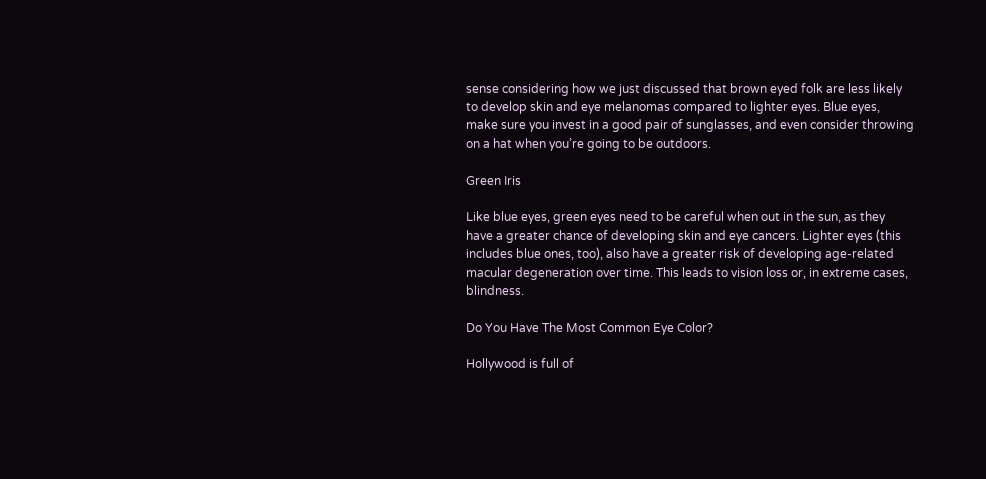sense considering how we just discussed that brown eyed folk are less likely to develop skin and eye melanomas compared to lighter eyes. Blue eyes, make sure you invest in a good pair of sunglasses, and even consider throwing on a hat when you’re going to be outdoors.

Green Iris

Like blue eyes, green eyes need to be careful when out in the sun, as they have a greater chance of developing skin and eye cancers. Lighter eyes (this includes blue ones, too), also have a greater risk of developing age-related macular degeneration over time. This leads to vision loss or, in extreme cases, blindness.

Do You Have The Most Common Eye Color?

Hollywood is full of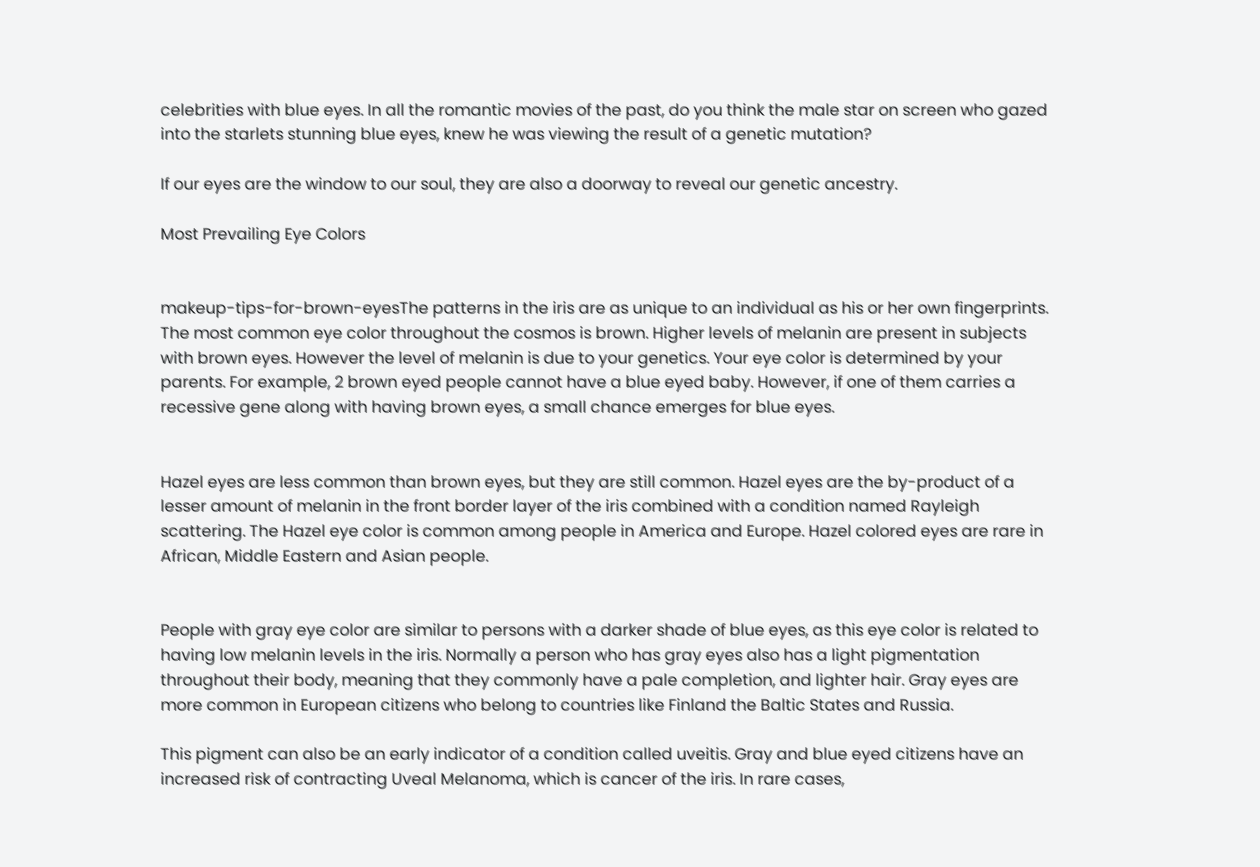celebrities with blue eyes. In all the romantic movies of the past, do you think the male star on screen who gazed into the starlets stunning blue eyes, knew he was viewing the result of a genetic mutation?

If our eyes are the window to our soul, they are also a doorway to reveal our genetic ancestry.

Most Prevailing Eye Colors


makeup-tips-for-brown-eyesThe patterns in the iris are as unique to an individual as his or her own fingerprints. The most common eye color throughout the cosmos is brown. Higher levels of melanin are present in subjects with brown eyes. However the level of melanin is due to your genetics. Your eye color is determined by your parents. For example, 2 brown eyed people cannot have a blue eyed baby. However, if one of them carries a recessive gene along with having brown eyes, a small chance emerges for blue eyes.


Hazel eyes are less common than brown eyes, but they are still common. Hazel eyes are the by-product of a lesser amount of melanin in the front border layer of the iris combined with a condition named Rayleigh scattering. The Hazel eye color is common among people in America and Europe. Hazel colored eyes are rare in African, Middle Eastern and Asian people.


People with gray eye color are similar to persons with a darker shade of blue eyes, as this eye color is related to having low melanin levels in the iris. Normally a person who has gray eyes also has a light pigmentation throughout their body, meaning that they commonly have a pale completion, and lighter hair. Gray eyes are more common in European citizens who belong to countries like Finland the Baltic States and Russia.

This pigment can also be an early indicator of a condition called uveitis. Gray and blue eyed citizens have an increased risk of contracting Uveal Melanoma, which is cancer of the iris. In rare cases,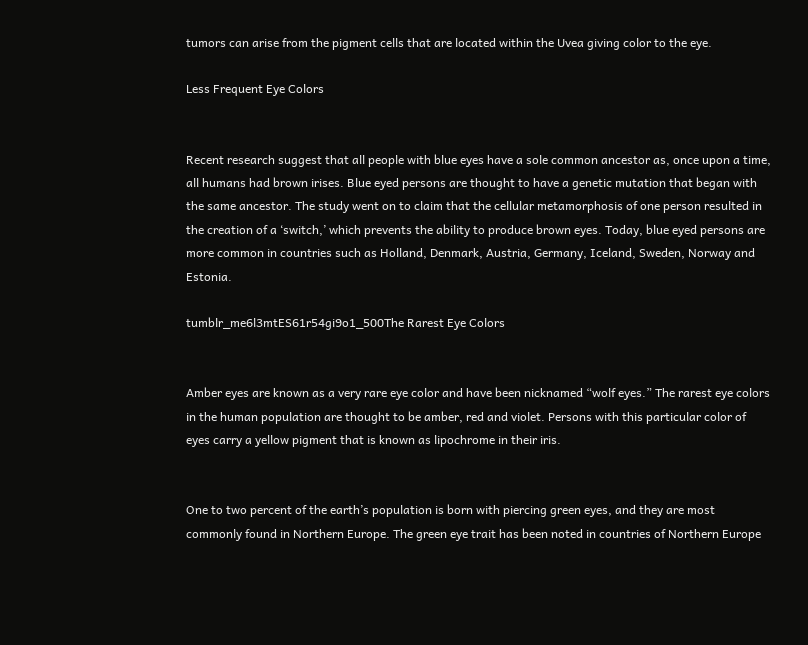tumors can arise from the pigment cells that are located within the Uvea giving color to the eye.

Less Frequent Eye Colors


Recent research suggest that all people with blue eyes have a sole common ancestor as, once upon a time, all humans had brown irises. Blue eyed persons are thought to have a genetic mutation that began with the same ancestor. The study went on to claim that the cellular metamorphosis of one person resulted in the creation of a ‘switch,’ which prevents the ability to produce brown eyes. Today, blue eyed persons are more common in countries such as Holland, Denmark, Austria, Germany, Iceland, Sweden, Norway and Estonia.

tumblr_me6l3mtES61r54gi9o1_500The Rarest Eye Colors


Amber eyes are known as a very rare eye color and have been nicknamed “wolf eyes.” The rarest eye colors in the human population are thought to be amber, red and violet. Persons with this particular color of eyes carry a yellow pigment that is known as lipochrome in their iris.


One to two percent of the earth’s population is born with piercing green eyes, and they are most commonly found in Northern Europe. The green eye trait has been noted in countries of Northern Europe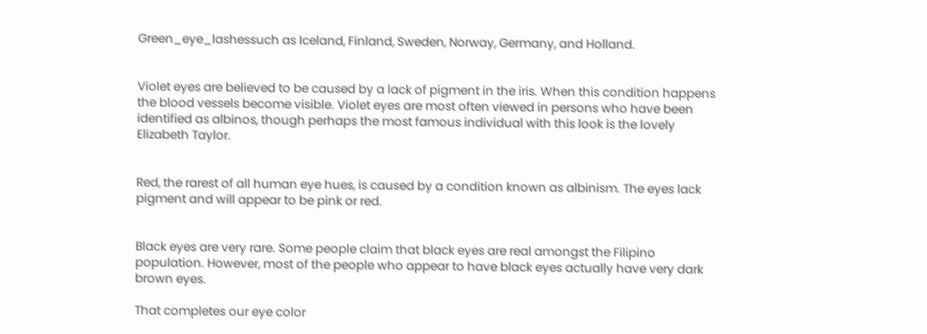Green_eye_lashessuch as Iceland, Finland, Sweden, Norway, Germany, and Holland.


Violet eyes are believed to be caused by a lack of pigment in the iris. When this condition happens the blood vessels become visible. Violet eyes are most often viewed in persons who have been identified as albinos, though perhaps the most famous individual with this look is the lovely Elizabeth Taylor.


Red, the rarest of all human eye hues, is caused by a condition known as albinism. The eyes lack pigment and will appear to be pink or red.


Black eyes are very rare. Some people claim that black eyes are real amongst the Filipino population. However, most of the people who appear to have black eyes actually have very dark brown eyes.

That completes our eye color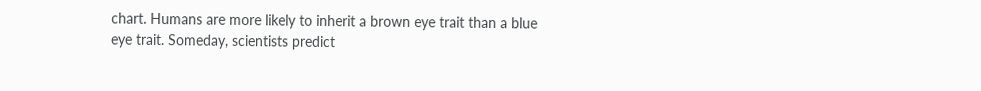chart. Humans are more likely to inherit a brown eye trait than a blue eye trait. Someday, scientists predict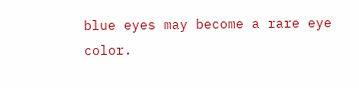blue eyes may become a rare eye color.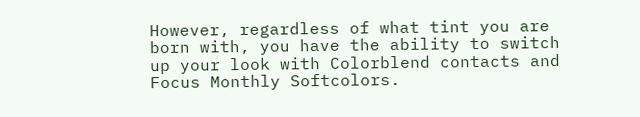However, regardless of what tint you are born with, you have the ability to switch up your look with Colorblend contacts and Focus Monthly Softcolors.